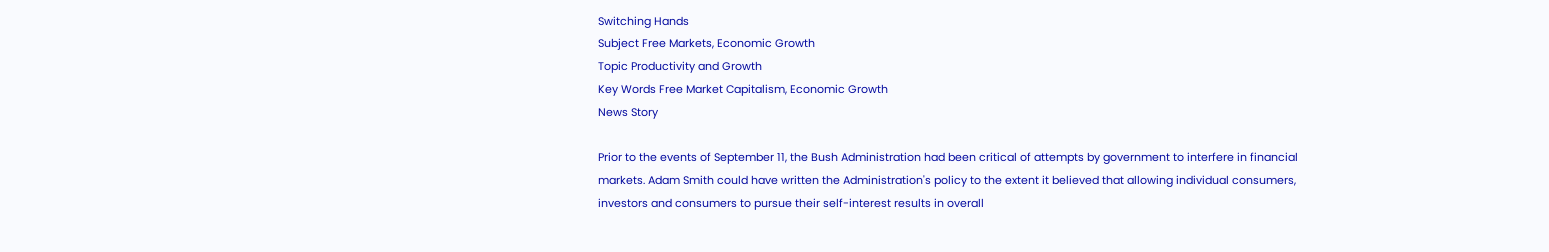Switching Hands
Subject Free Markets, Economic Growth
Topic Productivity and Growth
Key Words Free Market Capitalism, Economic Growth
News Story

Prior to the events of September 11, the Bush Administration had been critical of attempts by government to interfere in financial markets. Adam Smith could have written the Administration's policy to the extent it believed that allowing individual consumers, investors and consumers to pursue their self-interest results in overall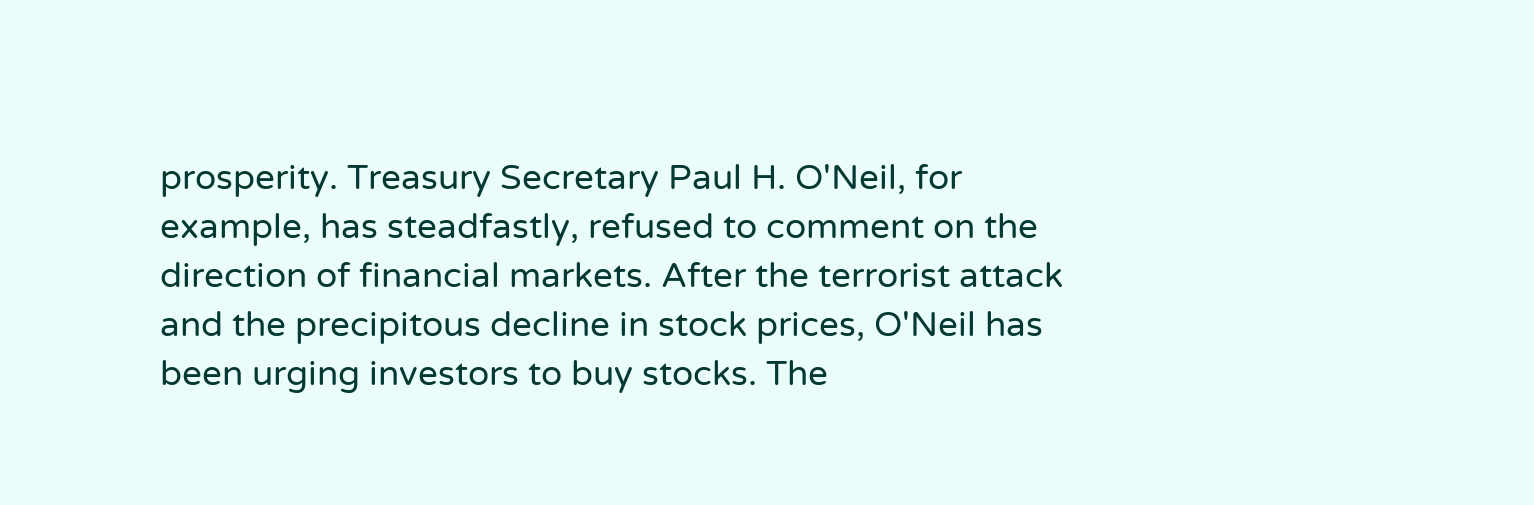prosperity. Treasury Secretary Paul H. O'Neil, for example, has steadfastly, refused to comment on the direction of financial markets. After the terrorist attack and the precipitous decline in stock prices, O'Neil has been urging investors to buy stocks. The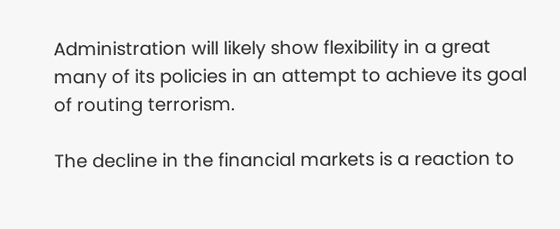Administration will likely show flexibility in a great many of its policies in an attempt to achieve its goal of routing terrorism.

The decline in the financial markets is a reaction to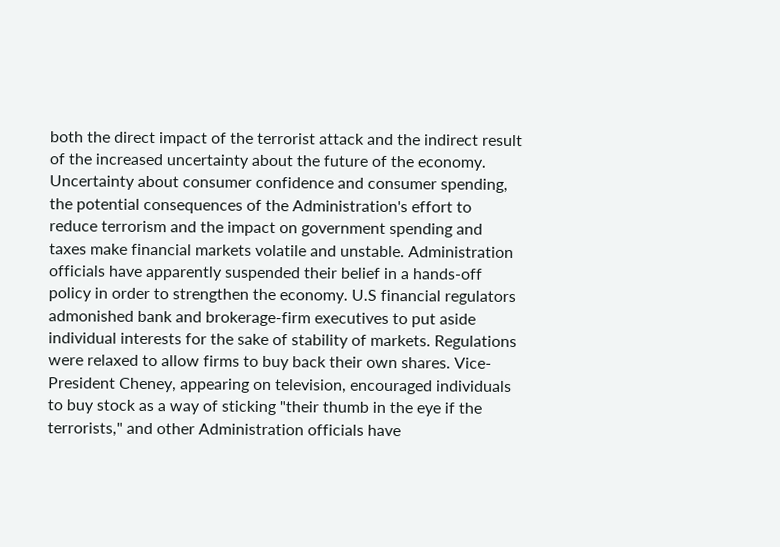both the direct impact of the terrorist attack and the indirect result of the increased uncertainty about the future of the economy. Uncertainty about consumer confidence and consumer spending, the potential consequences of the Administration's effort to reduce terrorism and the impact on government spending and taxes make financial markets volatile and unstable. Administration officials have apparently suspended their belief in a hands-off policy in order to strengthen the economy. U.S financial regulators admonished bank and brokerage-firm executives to put aside individual interests for the sake of stability of markets. Regulations were relaxed to allow firms to buy back their own shares. Vice-President Cheney, appearing on television, encouraged individuals to buy stock as a way of sticking "their thumb in the eye if the terrorists," and other Administration officials have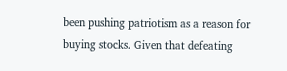been pushing patriotism as a reason for buying stocks. Given that defeating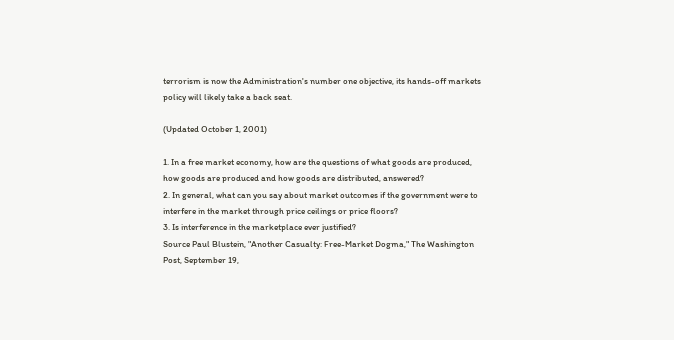terrorism is now the Administration's number one objective, its hands-off markets policy will likely take a back seat.

(Updated October 1, 2001)

1. In a free market economy, how are the questions of what goods are produced, how goods are produced and how goods are distributed, answered?
2. In general, what can you say about market outcomes if the government were to interfere in the market through price ceilings or price floors?
3. Is interference in the marketplace ever justified?
Source Paul Blustein, "Another Casualty: Free-Market Dogma," The Washington Post, September 19,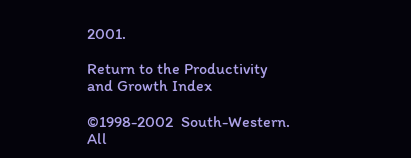2001.

Return to the Productivity and Growth Index

©1998-2002  South-Western.  All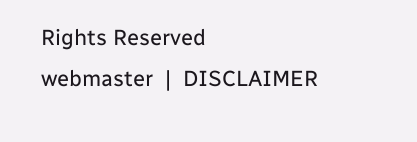Rights Reserved   webmaster  |  DISCLAIMER